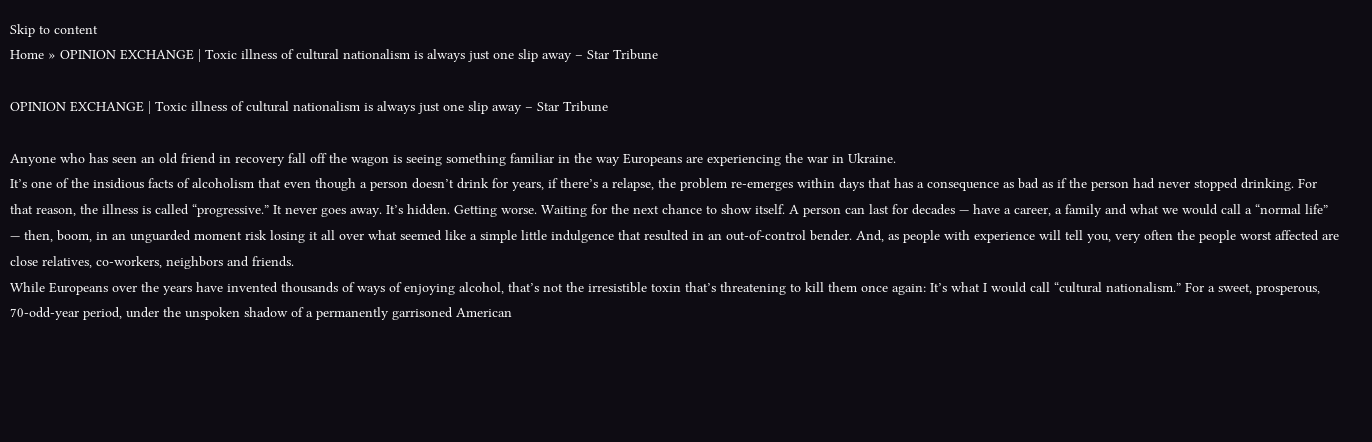Skip to content
Home » OPINION EXCHANGE | Toxic illness of cultural nationalism is always just one slip away – Star Tribune

OPINION EXCHANGE | Toxic illness of cultural nationalism is always just one slip away – Star Tribune

Anyone who has seen an old friend in recovery fall off the wagon is seeing something familiar in the way Europeans are experiencing the war in Ukraine.
It’s one of the insidious facts of alcoholism that even though a person doesn’t drink for years, if there’s a relapse, the problem re-emerges within days that has a consequence as bad as if the person had never stopped drinking. For that reason, the illness is called “progressive.” It never goes away. It’s hidden. Getting worse. Waiting for the next chance to show itself. A person can last for decades — have a career, a family and what we would call a “normal life” — then, boom, in an unguarded moment risk losing it all over what seemed like a simple little indulgence that resulted in an out-of-control bender. And, as people with experience will tell you, very often the people worst affected are close relatives, co-workers, neighbors and friends.
While Europeans over the years have invented thousands of ways of enjoying alcohol, that’s not the irresistible toxin that’s threatening to kill them once again: It’s what I would call “cultural nationalism.” For a sweet, prosperous, 70-odd-year period, under the unspoken shadow of a permanently garrisoned American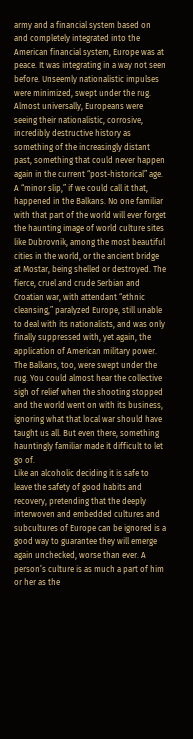army and a financial system based on and completely integrated into the American financial system, Europe was at peace. It was integrating in a way not seen before. Unseemly nationalistic impulses were minimized, swept under the rug. Almost universally, Europeans were seeing their nationalistic, corrosive, incredibly destructive history as something of the increasingly distant past, something that could never happen again in the current “post-historical” age.
A “minor slip,” if we could call it that, happened in the Balkans. No one familiar with that part of the world will ever forget the haunting image of world culture sites like Dubrovnik, among the most beautiful cities in the world, or the ancient bridge at Mostar, being shelled or destroyed. The fierce, cruel and crude Serbian and Croatian war, with attendant “ethnic cleansing,” paralyzed Europe, still unable to deal with its nationalists, and was only finally suppressed with, yet again, the application of American military power. The Balkans, too, were swept under the rug. You could almost hear the collective sigh of relief when the shooting stopped and the world went on with its business, ignoring what that local war should have taught us all. But even there, something hauntingly familiar made it difficult to let go of.
Like an alcoholic deciding it is safe to leave the safety of good habits and recovery, pretending that the deeply interwoven and embedded cultures and subcultures of Europe can be ignored is a good way to guarantee they will emerge again unchecked, worse than ever. A person’s culture is as much a part of him or her as the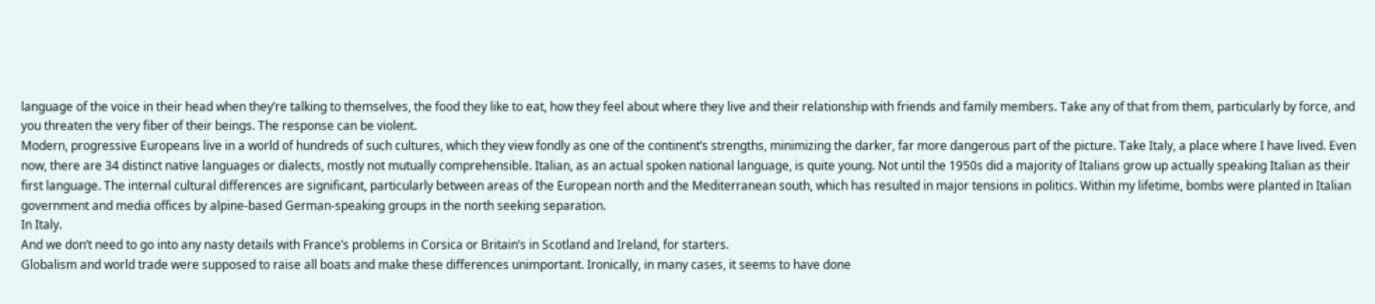language of the voice in their head when they’re talking to themselves, the food they like to eat, how they feel about where they live and their relationship with friends and family members. Take any of that from them, particularly by force, and you threaten the very fiber of their beings. The response can be violent.
Modern, progressive Europeans live in a world of hundreds of such cultures, which they view fondly as one of the continent’s strengths, minimizing the darker, far more dangerous part of the picture. Take Italy, a place where I have lived. Even now, there are 34 distinct native languages or dialects, mostly not mutually comprehensible. Italian, as an actual spoken national language, is quite young. Not until the 1950s did a majority of Italians grow up actually speaking Italian as their first language. The internal cultural differences are significant, particularly between areas of the European north and the Mediterranean south, which has resulted in major tensions in politics. Within my lifetime, bombs were planted in Italian government and media offices by alpine-based German-speaking groups in the north seeking separation.
In Italy.
And we don’t need to go into any nasty details with France’s problems in Corsica or Britain’s in Scotland and Ireland, for starters.
Globalism and world trade were supposed to raise all boats and make these differences unimportant. Ironically, in many cases, it seems to have done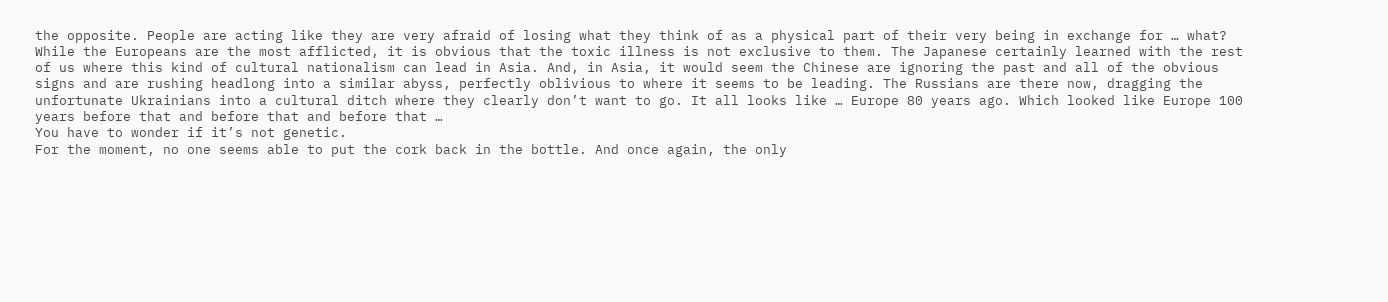the opposite. People are acting like they are very afraid of losing what they think of as a physical part of their very being in exchange for … what?
While the Europeans are the most afflicted, it is obvious that the toxic illness is not exclusive to them. The Japanese certainly learned with the rest of us where this kind of cultural nationalism can lead in Asia. And, in Asia, it would seem the Chinese are ignoring the past and all of the obvious signs and are rushing headlong into a similar abyss, perfectly oblivious to where it seems to be leading. The Russians are there now, dragging the unfortunate Ukrainians into a cultural ditch where they clearly don’t want to go. It all looks like … Europe 80 years ago. Which looked like Europe 100 years before that and before that and before that …
You have to wonder if it’s not genetic.
For the moment, no one seems able to put the cork back in the bottle. And once again, the only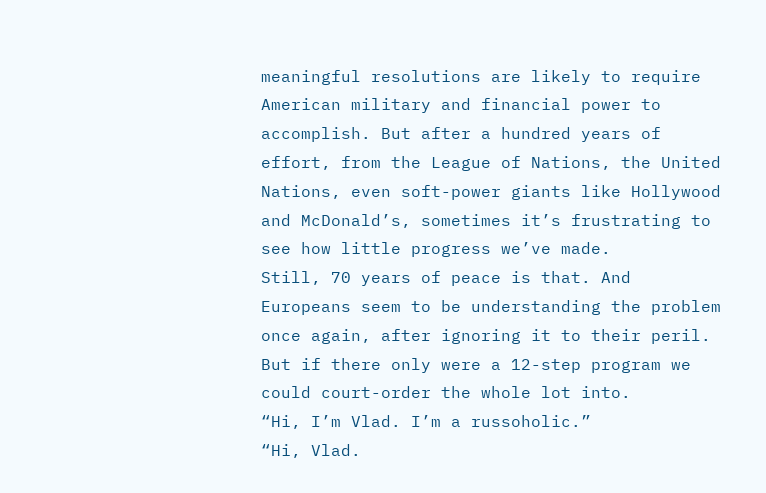meaningful resolutions are likely to require American military and financial power to accomplish. But after a hundred years of effort, from the League of Nations, the United Nations, even soft-power giants like Hollywood and McDonald’s, sometimes it’s frustrating to see how little progress we’ve made.
Still, 70 years of peace is that. And Europeans seem to be understanding the problem once again, after ignoring it to their peril. But if there only were a 12-step program we could court-order the whole lot into.
“Hi, I’m Vlad. I’m a russoholic.”
“Hi, Vlad.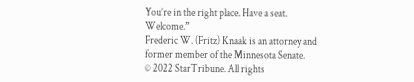You’re in the right place. Have a seat. Welcome.”
Frederic W. (Fritz) Knaak is an attorney and former member of the Minnesota Senate.
© 2022 StarTribune. All rights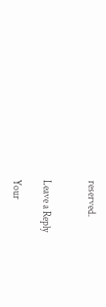reserved.


Leave a Reply

Your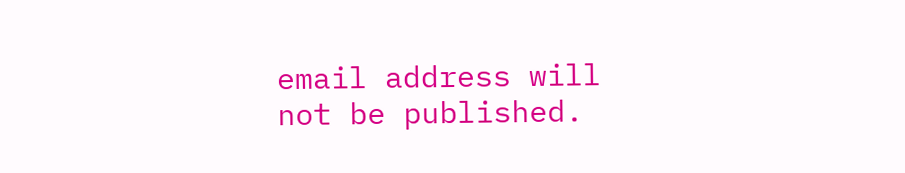email address will not be published.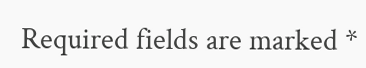Required fields are marked *